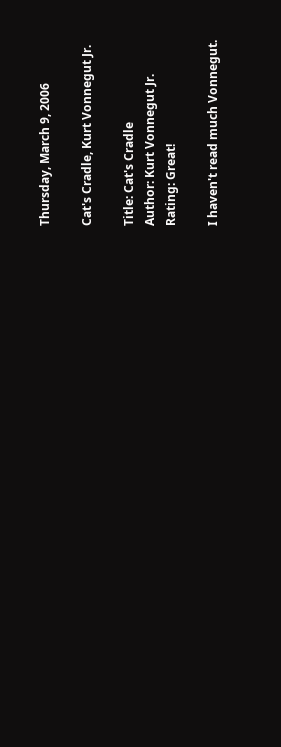Thursday, March 9, 2006

Cat's Cradle, Kurt Vonnegut Jr.

Title: Cat's Cradle
Author: Kurt Vonnegut Jr.
Rating: Great!

I haven't read much Vonnegut.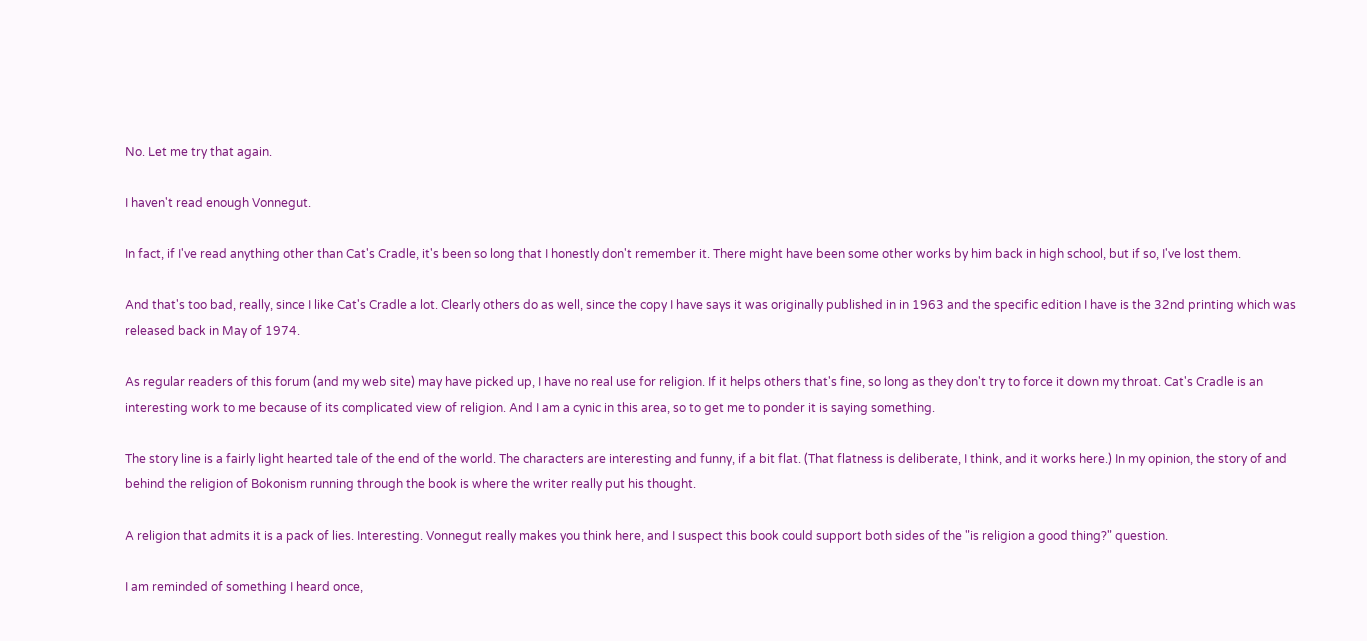No. Let me try that again.

I haven't read enough Vonnegut.

In fact, if I've read anything other than Cat's Cradle, it's been so long that I honestly don't remember it. There might have been some other works by him back in high school, but if so, I've lost them.

And that's too bad, really, since I like Cat's Cradle a lot. Clearly others do as well, since the copy I have says it was originally published in in 1963 and the specific edition I have is the 32nd printing which was released back in May of 1974.

As regular readers of this forum (and my web site) may have picked up, I have no real use for religion. If it helps others that's fine, so long as they don't try to force it down my throat. Cat's Cradle is an interesting work to me because of its complicated view of religion. And I am a cynic in this area, so to get me to ponder it is saying something.

The story line is a fairly light hearted tale of the end of the world. The characters are interesting and funny, if a bit flat. (That flatness is deliberate, I think, and it works here.) In my opinion, the story of and behind the religion of Bokonism running through the book is where the writer really put his thought.

A religion that admits it is a pack of lies. Interesting. Vonnegut really makes you think here, and I suspect this book could support both sides of the "is religion a good thing?" question.

I am reminded of something I heard once,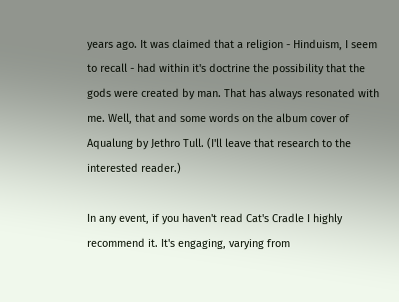years ago. It was claimed that a religion - Hinduism, I seem to recall - had within it's doctrine the possibility that the gods were created by man. That has always resonated with me. Well, that and some words on the album cover of Aqualung by Jethro Tull. (I'll leave that research to the interested reader.)

In any event, if you haven't read Cat's Cradle I highly recommend it. It's engaging, varying from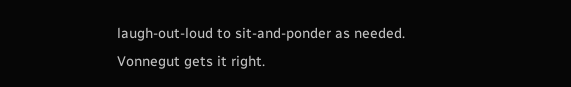laugh-out-loud to sit-and-ponder as needed. Vonnegut gets it right.